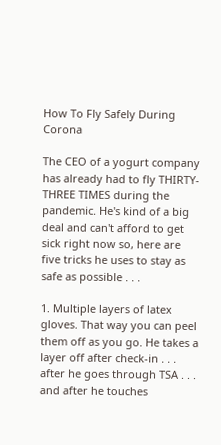How To Fly Safely During Corona

The CEO of a yogurt company has already had to fly THIRTY-THREE TIMES during the pandemic. He's kind of a big deal and can't afford to get sick right now so, here are five tricks he uses to stay as safe as possible . . .

1. Multiple layers of latex gloves. That way you can peel them off as you go. He takes a layer off after check-in . . . after he goes through TSA . . . and after he touches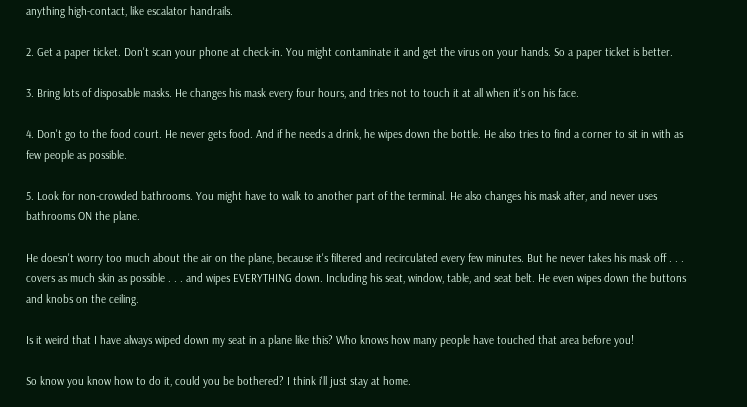anything high-contact, like escalator handrails.

2. Get a paper ticket. Don't scan your phone at check-in. You might contaminate it and get the virus on your hands. So a paper ticket is better.

3. Bring lots of disposable masks. He changes his mask every four hours, and tries not to touch it at all when it's on his face.

4. Don't go to the food court. He never gets food. And if he needs a drink, he wipes down the bottle. He also tries to find a corner to sit in with as few people as possible.

5. Look for non-crowded bathrooms. You might have to walk to another part of the terminal. He also changes his mask after, and never uses bathrooms ON the plane.

He doesn't worry too much about the air on the plane, because it's filtered and recirculated every few minutes. But he never takes his mask off . . . covers as much skin as possible . . . and wipes EVERYTHING down. Including his seat, window, table, and seat belt. He even wipes down the buttons and knobs on the ceiling.

Is it weird that I have always wiped down my seat in a plane like this? Who knows how many people have touched that area before you!

So know you know how to do it, could you be bothered? I think i'll just stay at home.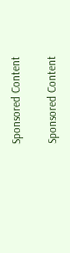Sponsored Content

Sponsored Content